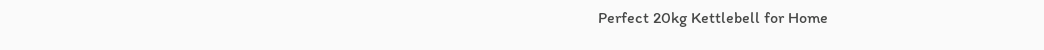Perfect 20kg Kettlebell for Home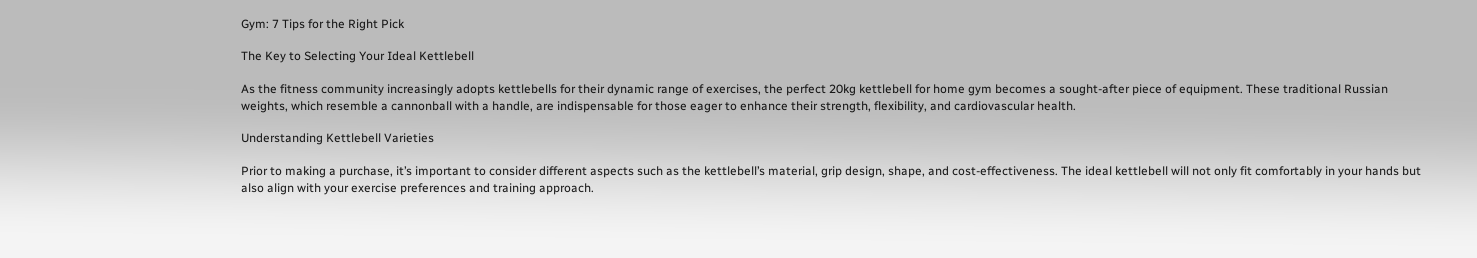Gym: 7 Tips for the Right Pick

The Key to Selecting Your Ideal Kettlebell

As the fitness community increasingly adopts kettlebells for their dynamic range of exercises, the perfect 20kg kettlebell for home gym becomes a sought-after piece of equipment. These traditional Russian weights, which resemble a cannonball with a handle, are indispensable for those eager to enhance their strength, flexibility, and cardiovascular health.

Understanding Kettlebell Varieties

Prior to making a purchase, it’s important to consider different aspects such as the kettlebell’s material, grip design, shape, and cost-effectiveness. The ideal kettlebell will not only fit comfortably in your hands but also align with your exercise preferences and training approach.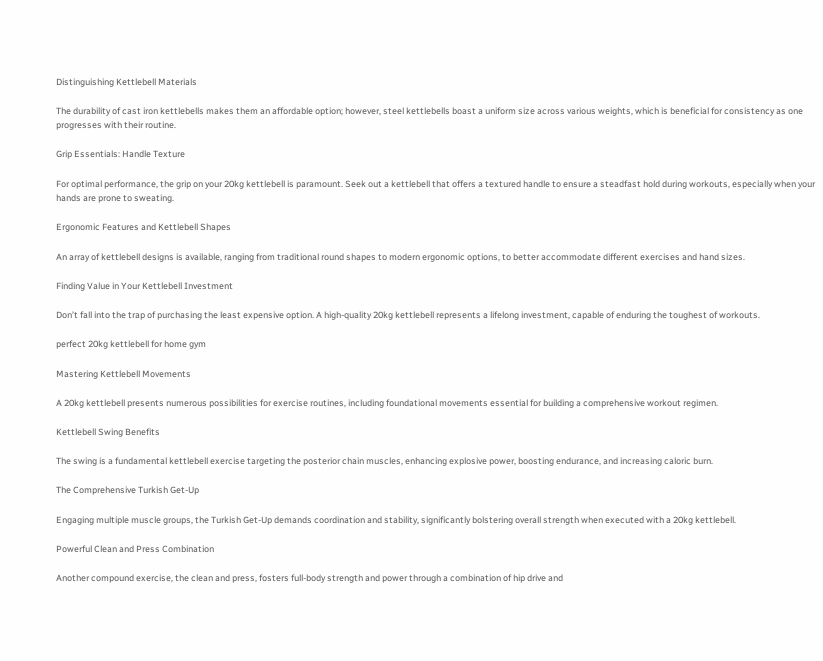Distinguishing Kettlebell Materials

The durability of cast iron kettlebells makes them an affordable option; however, steel kettlebells boast a uniform size across various weights, which is beneficial for consistency as one progresses with their routine.

Grip Essentials: Handle Texture

For optimal performance, the grip on your 20kg kettlebell is paramount. Seek out a kettlebell that offers a textured handle to ensure a steadfast hold during workouts, especially when your hands are prone to sweating.

Ergonomic Features and Kettlebell Shapes

An array of kettlebell designs is available, ranging from traditional round shapes to modern ergonomic options, to better accommodate different exercises and hand sizes.

Finding Value in Your Kettlebell Investment

Don’t fall into the trap of purchasing the least expensive option. A high-quality 20kg kettlebell represents a lifelong investment, capable of enduring the toughest of workouts.

perfect 20kg kettlebell for home gym

Mastering Kettlebell Movements

A 20kg kettlebell presents numerous possibilities for exercise routines, including foundational movements essential for building a comprehensive workout regimen.

Kettlebell Swing Benefits

The swing is a fundamental kettlebell exercise targeting the posterior chain muscles, enhancing explosive power, boosting endurance, and increasing caloric burn.

The Comprehensive Turkish Get-Up

Engaging multiple muscle groups, the Turkish Get-Up demands coordination and stability, significantly bolstering overall strength when executed with a 20kg kettlebell.

Powerful Clean and Press Combination

Another compound exercise, the clean and press, fosters full-body strength and power through a combination of hip drive and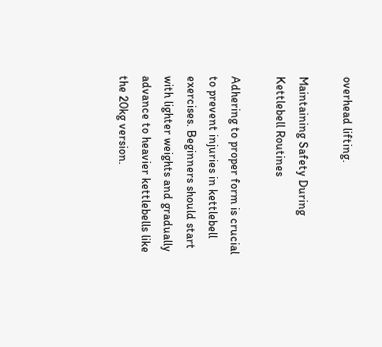overhead lifting.

Maintaining Safety During Kettlebell Routines

Adhering to proper form is crucial to prevent injuries in kettlebell exercises. Beginners should start with lighter weights and gradually advance to heavier kettlebells like the 20kg version.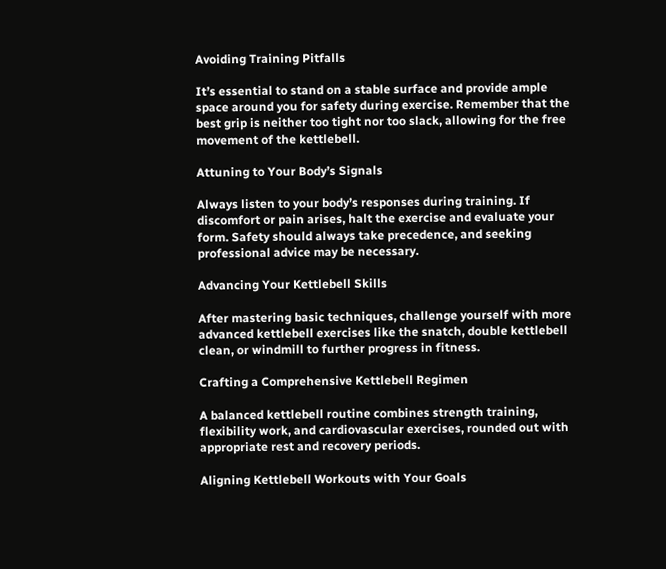Avoiding Training Pitfalls

It’s essential to stand on a stable surface and provide ample space around you for safety during exercise. Remember that the best grip is neither too tight nor too slack, allowing for the free movement of the kettlebell.

Attuning to Your Body’s Signals

Always listen to your body’s responses during training. If discomfort or pain arises, halt the exercise and evaluate your form. Safety should always take precedence, and seeking professional advice may be necessary.

Advancing Your Kettlebell Skills

After mastering basic techniques, challenge yourself with more advanced kettlebell exercises like the snatch, double kettlebell clean, or windmill to further progress in fitness.

Crafting a Comprehensive Kettlebell Regimen

A balanced kettlebell routine combines strength training, flexibility work, and cardiovascular exercises, rounded out with appropriate rest and recovery periods.

Aligning Kettlebell Workouts with Your Goals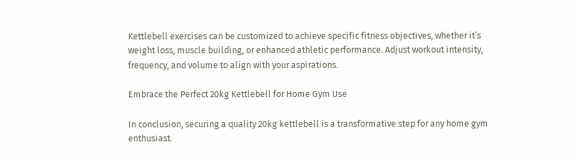Kettlebell exercises can be customized to achieve specific fitness objectives, whether it’s weight loss, muscle building, or enhanced athletic performance. Adjust workout intensity, frequency, and volume to align with your aspirations.

Embrace the Perfect 20kg Kettlebell for Home Gym Use

In conclusion, securing a quality 20kg kettlebell is a transformative step for any home gym enthusiast.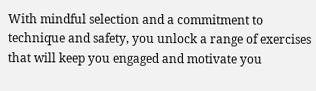With mindful selection and a commitment to technique and safety, you unlock a range of exercises that will keep you engaged and motivate you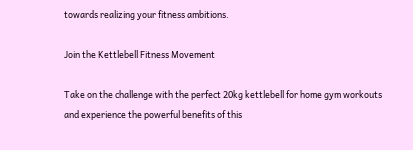towards realizing your fitness ambitions.

Join the Kettlebell Fitness Movement

Take on the challenge with the perfect 20kg kettlebell for home gym workouts and experience the powerful benefits of this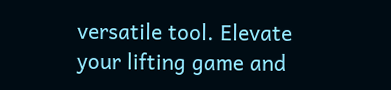versatile tool. Elevate your lifting game and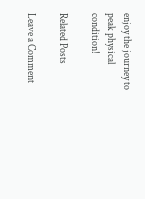enjoy the journey to peak physical condition!

Related Posts

Leave a Comment